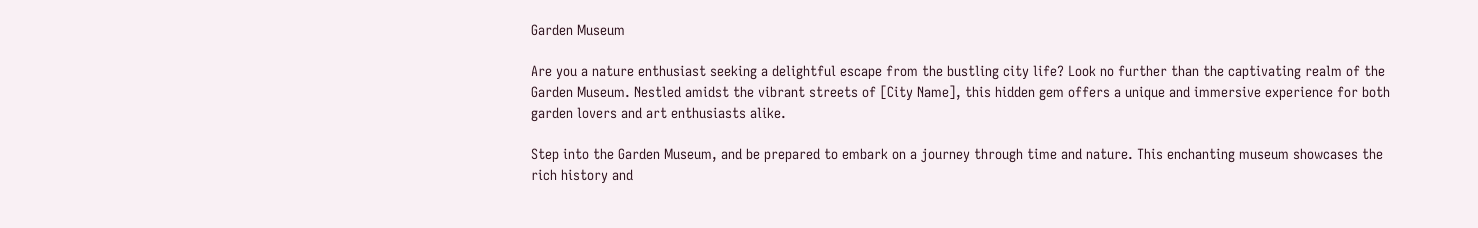Garden Museum

Are you a nature enthusiast seeking a delightful escape from the bustling city life? Look no further than the captivating realm of the Garden Museum. Nestled amidst the vibrant streets of [City Name], this hidden gem offers a unique and immersive experience for both garden lovers and art enthusiasts alike.

Step into the Garden Museum, and be prepared to embark on a journey through time and nature. This enchanting museum showcases the rich history and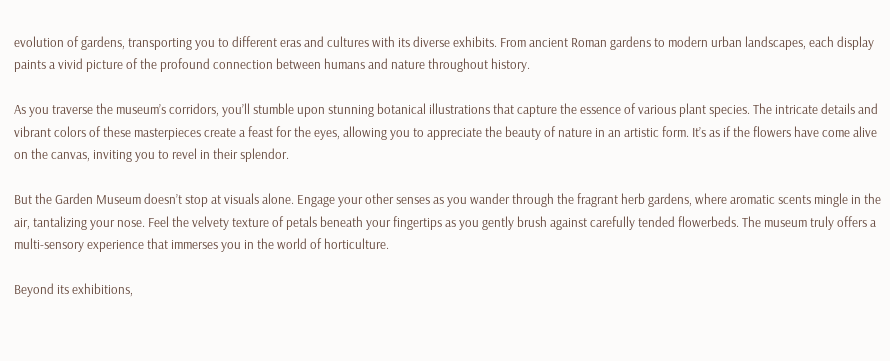evolution of gardens, transporting you to different eras and cultures with its diverse exhibits. From ancient Roman gardens to modern urban landscapes, each display paints a vivid picture of the profound connection between humans and nature throughout history.

As you traverse the museum’s corridors, you’ll stumble upon stunning botanical illustrations that capture the essence of various plant species. The intricate details and vibrant colors of these masterpieces create a feast for the eyes, allowing you to appreciate the beauty of nature in an artistic form. It’s as if the flowers have come alive on the canvas, inviting you to revel in their splendor.

But the Garden Museum doesn’t stop at visuals alone. Engage your other senses as you wander through the fragrant herb gardens, where aromatic scents mingle in the air, tantalizing your nose. Feel the velvety texture of petals beneath your fingertips as you gently brush against carefully tended flowerbeds. The museum truly offers a multi-sensory experience that immerses you in the world of horticulture.

Beyond its exhibitions,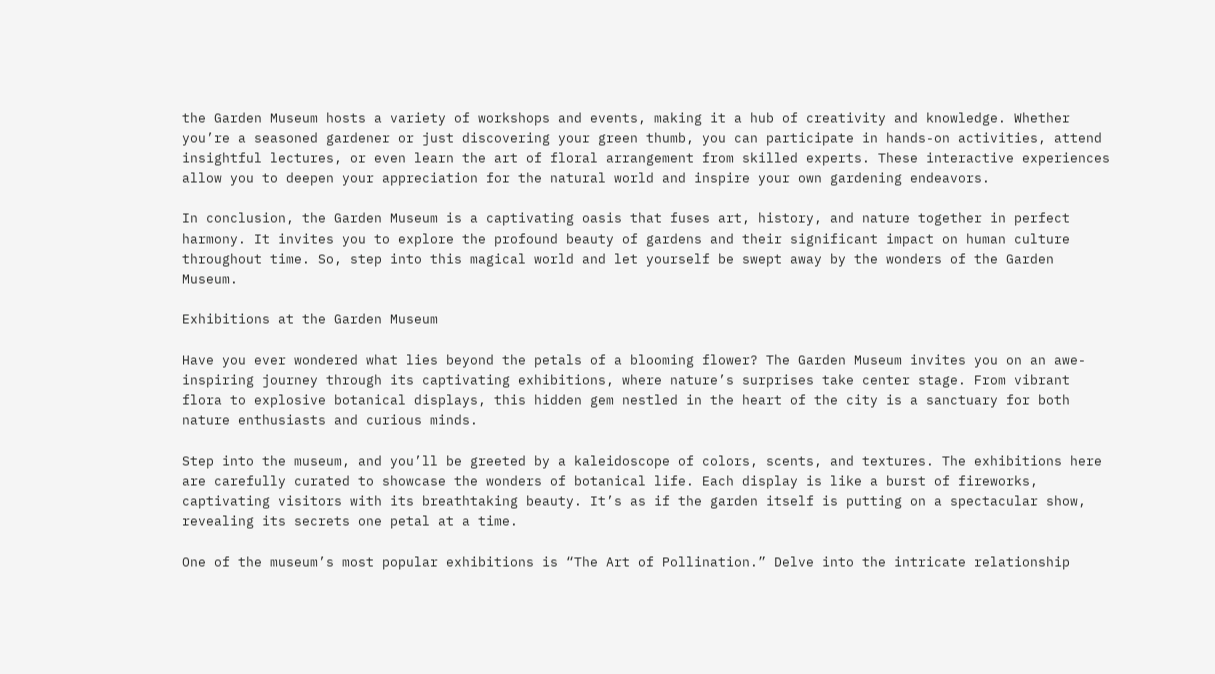the Garden Museum hosts a variety of workshops and events, making it a hub of creativity and knowledge. Whether you’re a seasoned gardener or just discovering your green thumb, you can participate in hands-on activities, attend insightful lectures, or even learn the art of floral arrangement from skilled experts. These interactive experiences allow you to deepen your appreciation for the natural world and inspire your own gardening endeavors.

In conclusion, the Garden Museum is a captivating oasis that fuses art, history, and nature together in perfect harmony. It invites you to explore the profound beauty of gardens and their significant impact on human culture throughout time. So, step into this magical world and let yourself be swept away by the wonders of the Garden Museum.

Exhibitions at the Garden Museum

Have you ever wondered what lies beyond the petals of a blooming flower? The Garden Museum invites you on an awe-inspiring journey through its captivating exhibitions, where nature’s surprises take center stage. From vibrant flora to explosive botanical displays, this hidden gem nestled in the heart of the city is a sanctuary for both nature enthusiasts and curious minds.

Step into the museum, and you’ll be greeted by a kaleidoscope of colors, scents, and textures. The exhibitions here are carefully curated to showcase the wonders of botanical life. Each display is like a burst of fireworks, captivating visitors with its breathtaking beauty. It’s as if the garden itself is putting on a spectacular show, revealing its secrets one petal at a time.

One of the museum’s most popular exhibitions is “The Art of Pollination.” Delve into the intricate relationship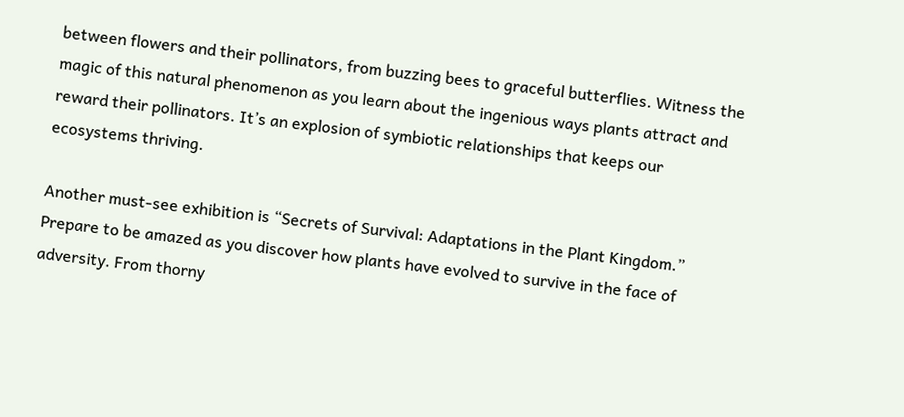between flowers and their pollinators, from buzzing bees to graceful butterflies. Witness the magic of this natural phenomenon as you learn about the ingenious ways plants attract and reward their pollinators. It’s an explosion of symbiotic relationships that keeps our ecosystems thriving.

Another must-see exhibition is “Secrets of Survival: Adaptations in the Plant Kingdom.” Prepare to be amazed as you discover how plants have evolved to survive in the face of adversity. From thorny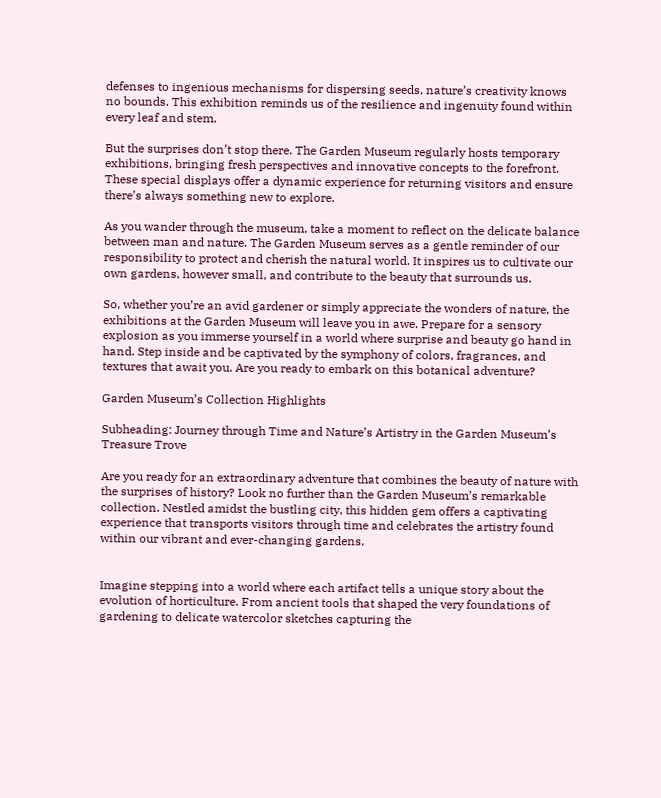defenses to ingenious mechanisms for dispersing seeds, nature’s creativity knows no bounds. This exhibition reminds us of the resilience and ingenuity found within every leaf and stem.

But the surprises don’t stop there. The Garden Museum regularly hosts temporary exhibitions, bringing fresh perspectives and innovative concepts to the forefront. These special displays offer a dynamic experience for returning visitors and ensure there’s always something new to explore.

As you wander through the museum, take a moment to reflect on the delicate balance between man and nature. The Garden Museum serves as a gentle reminder of our responsibility to protect and cherish the natural world. It inspires us to cultivate our own gardens, however small, and contribute to the beauty that surrounds us.

So, whether you’re an avid gardener or simply appreciate the wonders of nature, the exhibitions at the Garden Museum will leave you in awe. Prepare for a sensory explosion as you immerse yourself in a world where surprise and beauty go hand in hand. Step inside and be captivated by the symphony of colors, fragrances, and textures that await you. Are you ready to embark on this botanical adventure?

Garden Museum’s Collection Highlights

Subheading: Journey through Time and Nature’s Artistry in the Garden Museum’s Treasure Trove

Are you ready for an extraordinary adventure that combines the beauty of nature with the surprises of history? Look no further than the Garden Museum’s remarkable collection. Nestled amidst the bustling city, this hidden gem offers a captivating experience that transports visitors through time and celebrates the artistry found within our vibrant and ever-changing gardens.


Imagine stepping into a world where each artifact tells a unique story about the evolution of horticulture. From ancient tools that shaped the very foundations of gardening to delicate watercolor sketches capturing the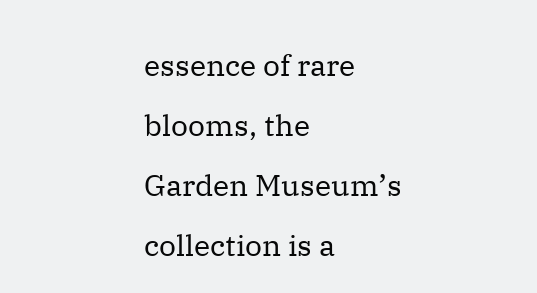essence of rare blooms, the Garden Museum’s collection is a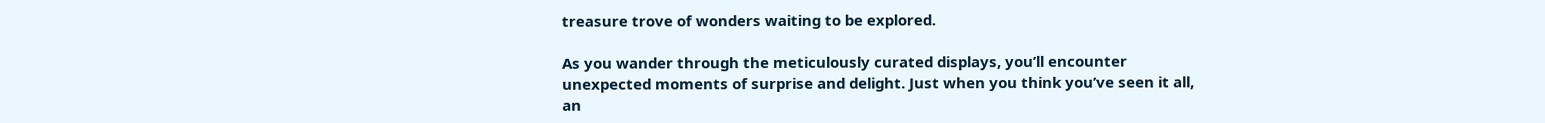treasure trove of wonders waiting to be explored.

As you wander through the meticulously curated displays, you’ll encounter unexpected moments of surprise and delight. Just when you think you’ve seen it all, an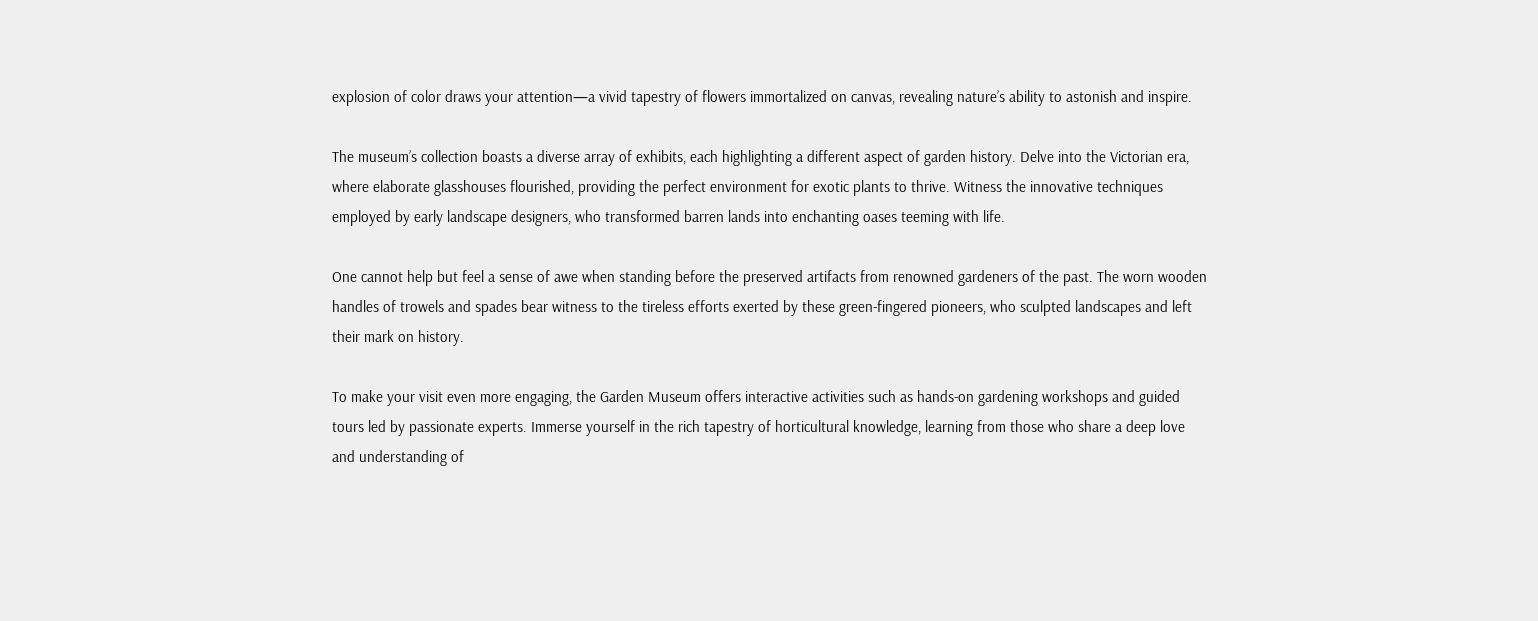explosion of color draws your attention—a vivid tapestry of flowers immortalized on canvas, revealing nature’s ability to astonish and inspire.

The museum’s collection boasts a diverse array of exhibits, each highlighting a different aspect of garden history. Delve into the Victorian era, where elaborate glasshouses flourished, providing the perfect environment for exotic plants to thrive. Witness the innovative techniques employed by early landscape designers, who transformed barren lands into enchanting oases teeming with life.

One cannot help but feel a sense of awe when standing before the preserved artifacts from renowned gardeners of the past. The worn wooden handles of trowels and spades bear witness to the tireless efforts exerted by these green-fingered pioneers, who sculpted landscapes and left their mark on history.

To make your visit even more engaging, the Garden Museum offers interactive activities such as hands-on gardening workshops and guided tours led by passionate experts. Immerse yourself in the rich tapestry of horticultural knowledge, learning from those who share a deep love and understanding of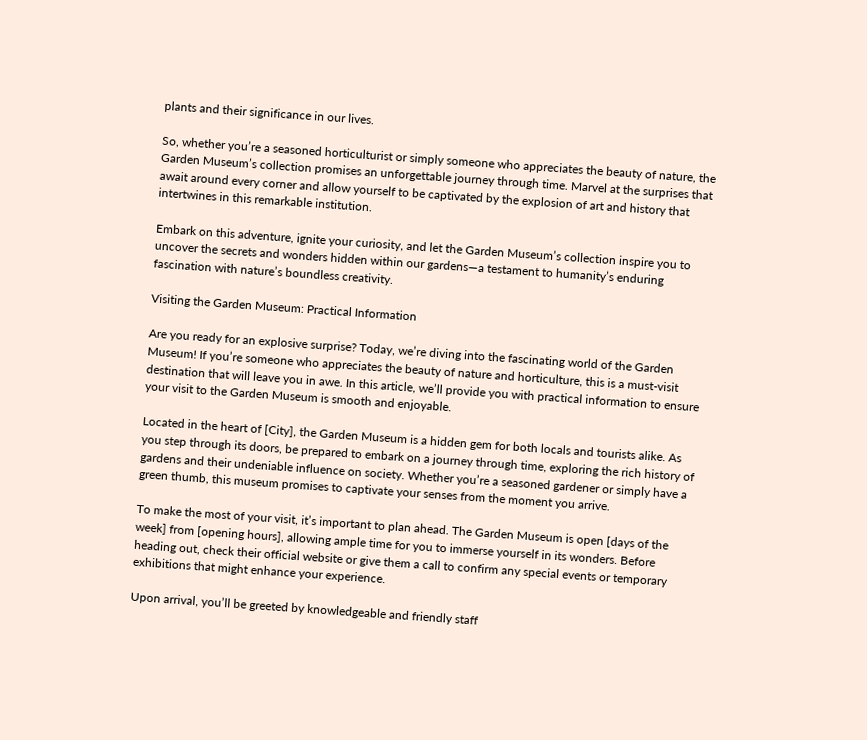plants and their significance in our lives.

So, whether you’re a seasoned horticulturist or simply someone who appreciates the beauty of nature, the Garden Museum’s collection promises an unforgettable journey through time. Marvel at the surprises that await around every corner and allow yourself to be captivated by the explosion of art and history that intertwines in this remarkable institution.

Embark on this adventure, ignite your curiosity, and let the Garden Museum’s collection inspire you to uncover the secrets and wonders hidden within our gardens—a testament to humanity’s enduring fascination with nature’s boundless creativity.

Visiting the Garden Museum: Practical Information

Are you ready for an explosive surprise? Today, we’re diving into the fascinating world of the Garden Museum! If you’re someone who appreciates the beauty of nature and horticulture, this is a must-visit destination that will leave you in awe. In this article, we’ll provide you with practical information to ensure your visit to the Garden Museum is smooth and enjoyable.

Located in the heart of [City], the Garden Museum is a hidden gem for both locals and tourists alike. As you step through its doors, be prepared to embark on a journey through time, exploring the rich history of gardens and their undeniable influence on society. Whether you’re a seasoned gardener or simply have a green thumb, this museum promises to captivate your senses from the moment you arrive.

To make the most of your visit, it’s important to plan ahead. The Garden Museum is open [days of the week] from [opening hours], allowing ample time for you to immerse yourself in its wonders. Before heading out, check their official website or give them a call to confirm any special events or temporary exhibitions that might enhance your experience.

Upon arrival, you’ll be greeted by knowledgeable and friendly staff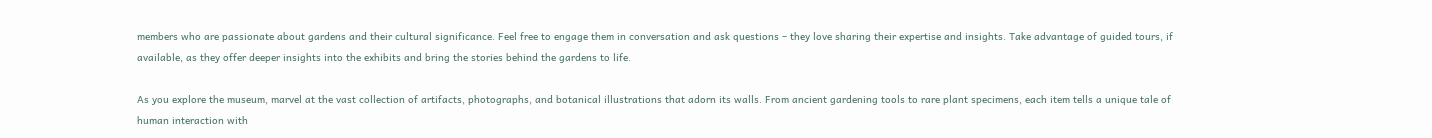members who are passionate about gardens and their cultural significance. Feel free to engage them in conversation and ask questions – they love sharing their expertise and insights. Take advantage of guided tours, if available, as they offer deeper insights into the exhibits and bring the stories behind the gardens to life.

As you explore the museum, marvel at the vast collection of artifacts, photographs, and botanical illustrations that adorn its walls. From ancient gardening tools to rare plant specimens, each item tells a unique tale of human interaction with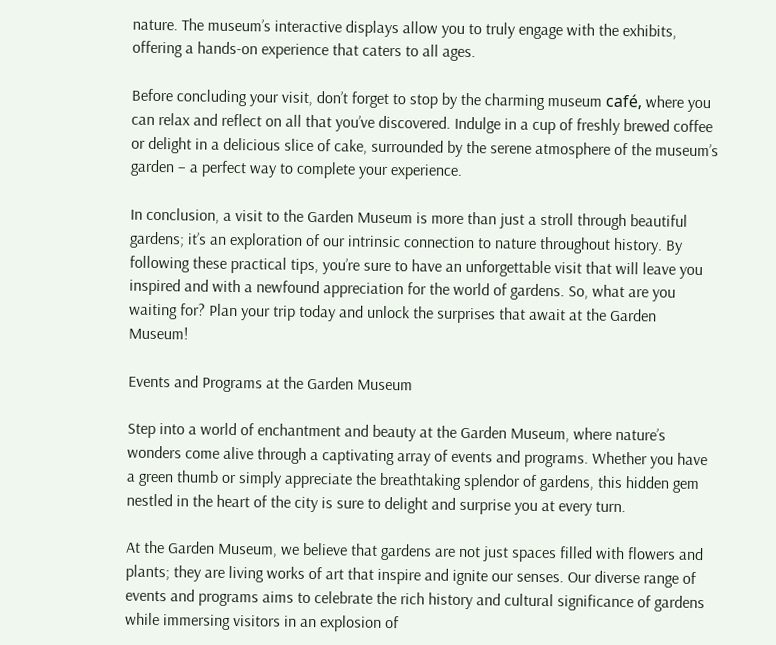nature. The museum’s interactive displays allow you to truly engage with the exhibits, offering a hands-on experience that caters to all ages.

Before concluding your visit, don’t forget to stop by the charming museum café, where you can relax and reflect on all that you’ve discovered. Indulge in a cup of freshly brewed coffee or delight in a delicious slice of cake, surrounded by the serene atmosphere of the museum’s garden – a perfect way to complete your experience.

In conclusion, a visit to the Garden Museum is more than just a stroll through beautiful gardens; it’s an exploration of our intrinsic connection to nature throughout history. By following these practical tips, you’re sure to have an unforgettable visit that will leave you inspired and with a newfound appreciation for the world of gardens. So, what are you waiting for? Plan your trip today and unlock the surprises that await at the Garden Museum!

Events and Programs at the Garden Museum

Step into a world of enchantment and beauty at the Garden Museum, where nature’s wonders come alive through a captivating array of events and programs. Whether you have a green thumb or simply appreciate the breathtaking splendor of gardens, this hidden gem nestled in the heart of the city is sure to delight and surprise you at every turn.

At the Garden Museum, we believe that gardens are not just spaces filled with flowers and plants; they are living works of art that inspire and ignite our senses. Our diverse range of events and programs aims to celebrate the rich history and cultural significance of gardens while immersing visitors in an explosion of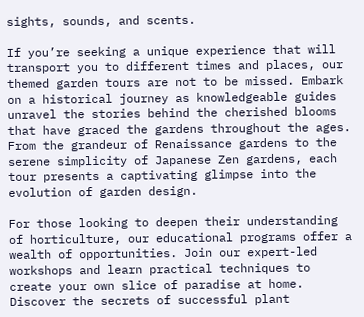sights, sounds, and scents.

If you’re seeking a unique experience that will transport you to different times and places, our themed garden tours are not to be missed. Embark on a historical journey as knowledgeable guides unravel the stories behind the cherished blooms that have graced the gardens throughout the ages. From the grandeur of Renaissance gardens to the serene simplicity of Japanese Zen gardens, each tour presents a captivating glimpse into the evolution of garden design.

For those looking to deepen their understanding of horticulture, our educational programs offer a wealth of opportunities. Join our expert-led workshops and learn practical techniques to create your own slice of paradise at home. Discover the secrets of successful plant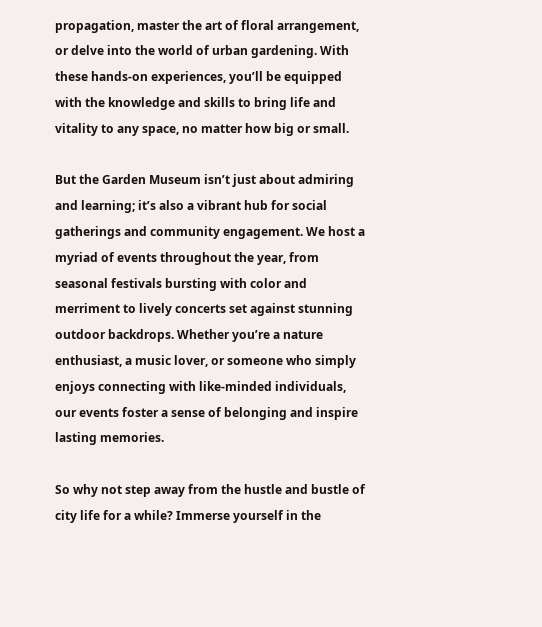propagation, master the art of floral arrangement, or delve into the world of urban gardening. With these hands-on experiences, you’ll be equipped with the knowledge and skills to bring life and vitality to any space, no matter how big or small.

But the Garden Museum isn’t just about admiring and learning; it’s also a vibrant hub for social gatherings and community engagement. We host a myriad of events throughout the year, from seasonal festivals bursting with color and merriment to lively concerts set against stunning outdoor backdrops. Whether you’re a nature enthusiast, a music lover, or someone who simply enjoys connecting with like-minded individuals, our events foster a sense of belonging and inspire lasting memories.

So why not step away from the hustle and bustle of city life for a while? Immerse yourself in the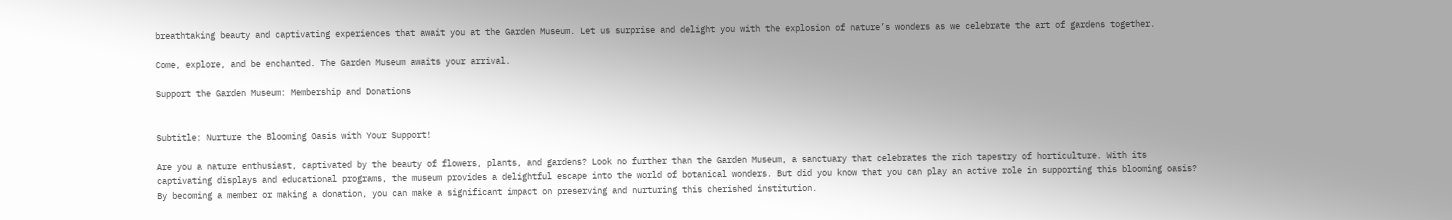breathtaking beauty and captivating experiences that await you at the Garden Museum. Let us surprise and delight you with the explosion of nature’s wonders as we celebrate the art of gardens together.

Come, explore, and be enchanted. The Garden Museum awaits your arrival.

Support the Garden Museum: Membership and Donations


Subtitle: Nurture the Blooming Oasis with Your Support!

Are you a nature enthusiast, captivated by the beauty of flowers, plants, and gardens? Look no further than the Garden Museum, a sanctuary that celebrates the rich tapestry of horticulture. With its captivating displays and educational programs, the museum provides a delightful escape into the world of botanical wonders. But did you know that you can play an active role in supporting this blooming oasis? By becoming a member or making a donation, you can make a significant impact on preserving and nurturing this cherished institution.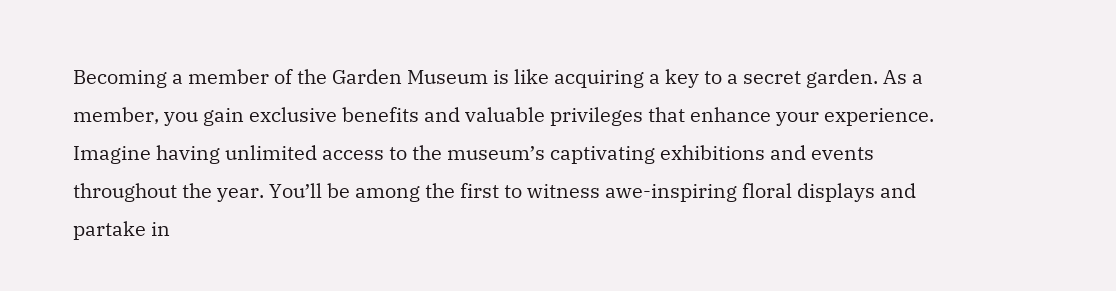Becoming a member of the Garden Museum is like acquiring a key to a secret garden. As a member, you gain exclusive benefits and valuable privileges that enhance your experience. Imagine having unlimited access to the museum’s captivating exhibitions and events throughout the year. You’ll be among the first to witness awe-inspiring floral displays and partake in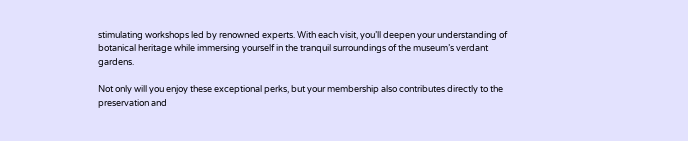stimulating workshops led by renowned experts. With each visit, you’ll deepen your understanding of botanical heritage while immersing yourself in the tranquil surroundings of the museum’s verdant gardens.

Not only will you enjoy these exceptional perks, but your membership also contributes directly to the preservation and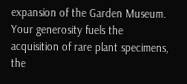expansion of the Garden Museum. Your generosity fuels the acquisition of rare plant specimens, the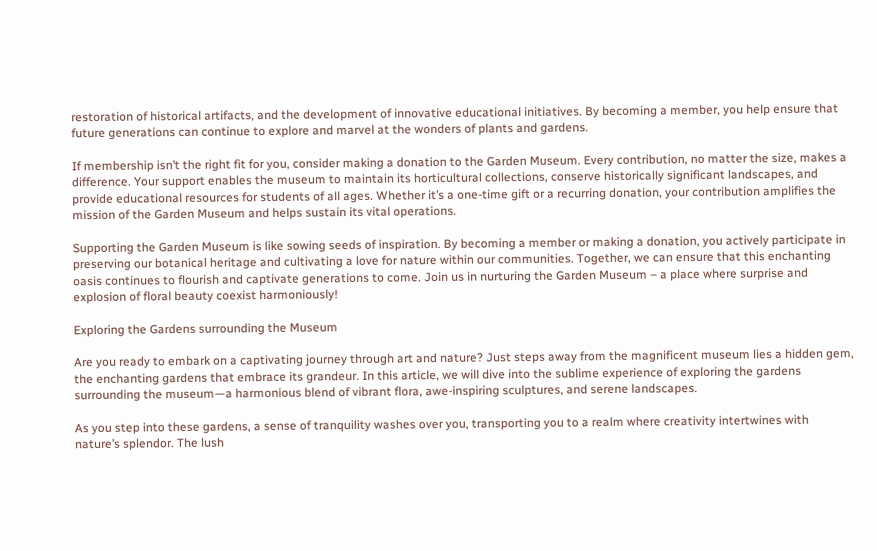restoration of historical artifacts, and the development of innovative educational initiatives. By becoming a member, you help ensure that future generations can continue to explore and marvel at the wonders of plants and gardens.

If membership isn’t the right fit for you, consider making a donation to the Garden Museum. Every contribution, no matter the size, makes a difference. Your support enables the museum to maintain its horticultural collections, conserve historically significant landscapes, and provide educational resources for students of all ages. Whether it’s a one-time gift or a recurring donation, your contribution amplifies the mission of the Garden Museum and helps sustain its vital operations.

Supporting the Garden Museum is like sowing seeds of inspiration. By becoming a member or making a donation, you actively participate in preserving our botanical heritage and cultivating a love for nature within our communities. Together, we can ensure that this enchanting oasis continues to flourish and captivate generations to come. Join us in nurturing the Garden Museum – a place where surprise and explosion of floral beauty coexist harmoniously!

Exploring the Gardens surrounding the Museum

Are you ready to embark on a captivating journey through art and nature? Just steps away from the magnificent museum lies a hidden gem, the enchanting gardens that embrace its grandeur. In this article, we will dive into the sublime experience of exploring the gardens surrounding the museum—a harmonious blend of vibrant flora, awe-inspiring sculptures, and serene landscapes.

As you step into these gardens, a sense of tranquility washes over you, transporting you to a realm where creativity intertwines with nature’s splendor. The lush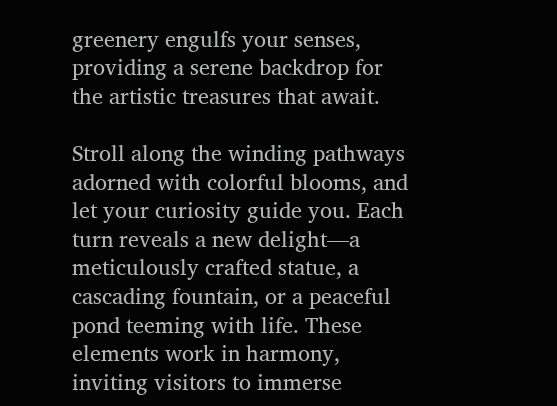greenery engulfs your senses, providing a serene backdrop for the artistic treasures that await.

Stroll along the winding pathways adorned with colorful blooms, and let your curiosity guide you. Each turn reveals a new delight—a meticulously crafted statue, a cascading fountain, or a peaceful pond teeming with life. These elements work in harmony, inviting visitors to immerse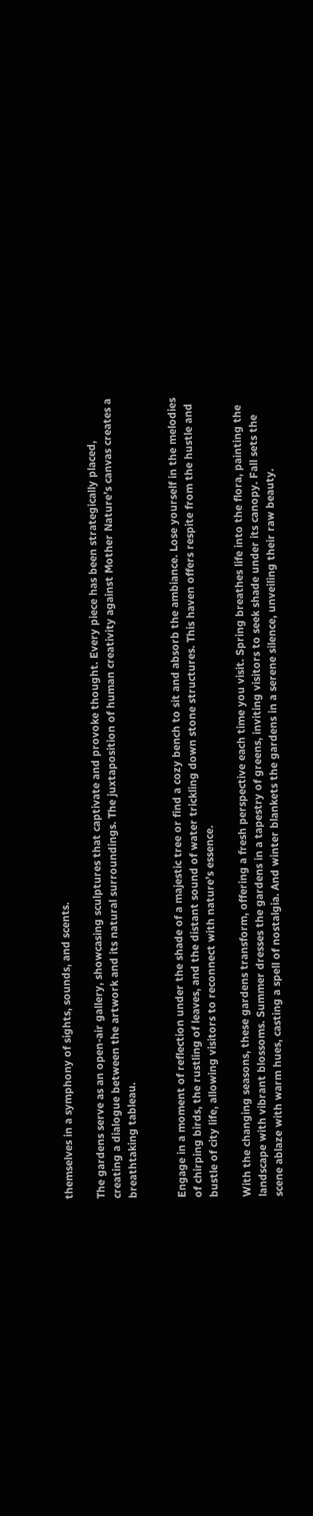themselves in a symphony of sights, sounds, and scents.

The gardens serve as an open-air gallery, showcasing sculptures that captivate and provoke thought. Every piece has been strategically placed, creating a dialogue between the artwork and its natural surroundings. The juxtaposition of human creativity against Mother Nature’s canvas creates a breathtaking tableau.


Engage in a moment of reflection under the shade of a majestic tree or find a cozy bench to sit and absorb the ambiance. Lose yourself in the melodies of chirping birds, the rustling of leaves, and the distant sound of water trickling down stone structures. This haven offers respite from the hustle and bustle of city life, allowing visitors to reconnect with nature’s essence.

With the changing seasons, these gardens transform, offering a fresh perspective each time you visit. Spring breathes life into the flora, painting the landscape with vibrant blossoms. Summer dresses the gardens in a tapestry of greens, inviting visitors to seek shade under its canopy. Fall sets the scene ablaze with warm hues, casting a spell of nostalgia. And winter blankets the gardens in a serene silence, unveiling their raw beauty.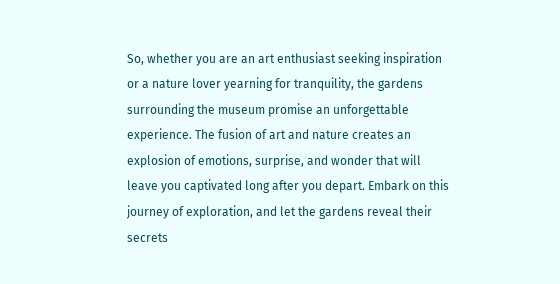So, whether you are an art enthusiast seeking inspiration or a nature lover yearning for tranquility, the gardens surrounding the museum promise an unforgettable experience. The fusion of art and nature creates an explosion of emotions, surprise, and wonder that will leave you captivated long after you depart. Embark on this journey of exploration, and let the gardens reveal their secrets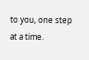to you, one step at a time.